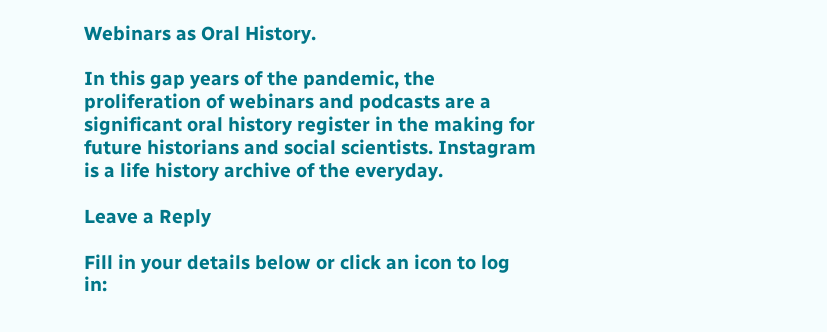Webinars as Oral History.

In this gap years of the pandemic, the proliferation of webinars and podcasts are a significant oral history register in the making for future historians and social scientists. Instagram is a life history archive of the everyday.

Leave a Reply

Fill in your details below or click an icon to log in: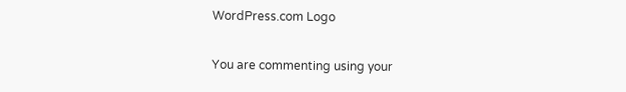WordPress.com Logo

You are commenting using your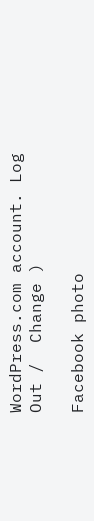WordPress.com account. Log Out /  Change )

Facebook photo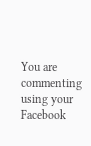You are commenting using your Facebook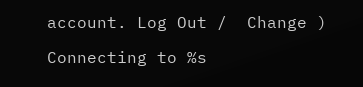account. Log Out /  Change )

Connecting to %s